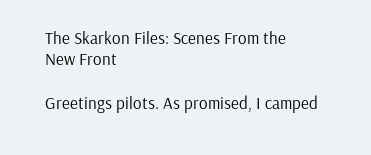The Skarkon Files: Scenes From the New Front

Greetings pilots. As promised, I camped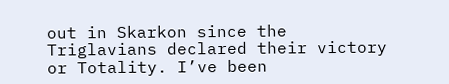out in Skarkon since the Triglavians declared their victory or Totality. I’ve been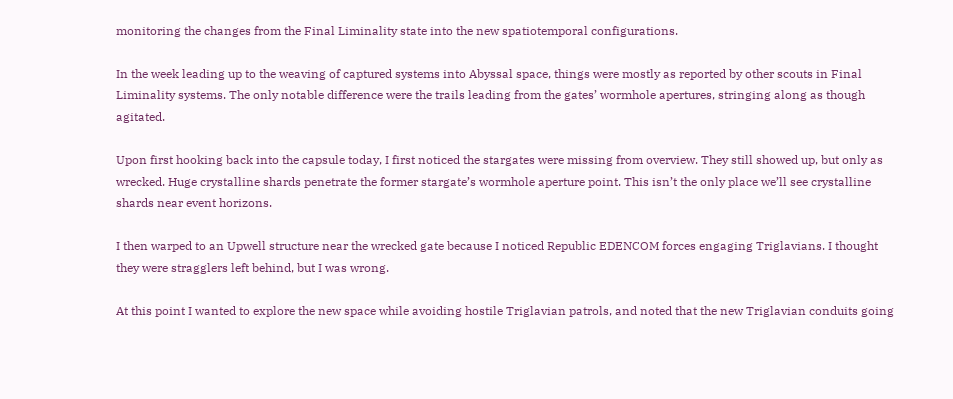monitoring the changes from the Final Liminality state into the new spatiotemporal configurations.

In the week leading up to the weaving of captured systems into Abyssal space, things were mostly as reported by other scouts in Final Liminality systems. The only notable difference were the trails leading from the gates’ wormhole apertures, stringing along as though agitated.

Upon first hooking back into the capsule today, I first noticed the stargates were missing from overview. They still showed up, but only as wrecked. Huge crystalline shards penetrate the former stargate’s wormhole aperture point. This isn’t the only place we’ll see crystalline shards near event horizons.

I then warped to an Upwell structure near the wrecked gate because I noticed Republic EDENCOM forces engaging Triglavians. I thought they were stragglers left behind, but I was wrong.

At this point I wanted to explore the new space while avoiding hostile Triglavian patrols, and noted that the new Triglavian conduits going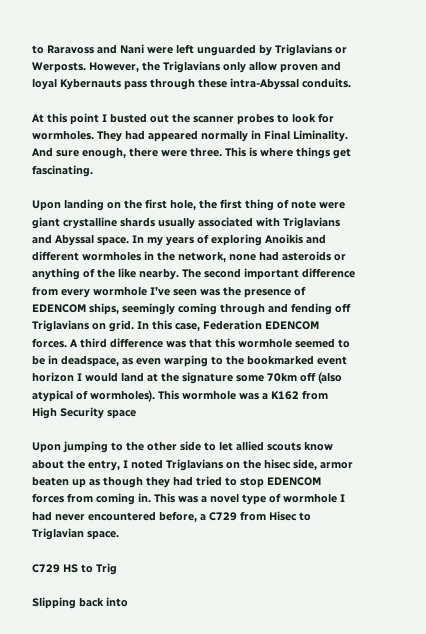to Raravoss and Nani were left unguarded by Triglavians or Werposts. However, the Triglavians only allow proven and loyal Kybernauts pass through these intra-Abyssal conduits.

At this point I busted out the scanner probes to look for wormholes. They had appeared normally in Final Liminality. And sure enough, there were three. This is where things get fascinating.

Upon landing on the first hole, the first thing of note were giant crystalline shards usually associated with Triglavians and Abyssal space. In my years of exploring Anoikis and different wormholes in the network, none had asteroids or anything of the like nearby. The second important difference from every wormhole I’ve seen was the presence of EDENCOM ships, seemingly coming through and fending off Triglavians on grid. In this case, Federation EDENCOM forces. A third difference was that this wormhole seemed to be in deadspace, as even warping to the bookmarked event horizon I would land at the signature some 70km off (also atypical of wormholes). This wormhole was a K162 from High Security space

Upon jumping to the other side to let allied scouts know about the entry, I noted Triglavians on the hisec side, armor beaten up as though they had tried to stop EDENCOM forces from coming in. This was a novel type of wormhole I had never encountered before, a C729 from Hisec to Triglavian space.

C729 HS to Trig

Slipping back into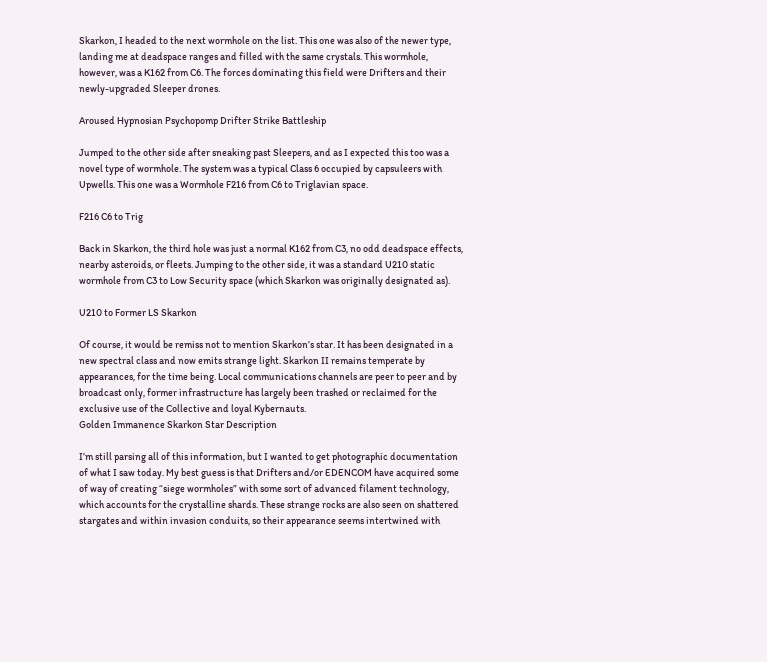Skarkon, I headed to the next wormhole on the list. This one was also of the newer type, landing me at deadspace ranges and filled with the same crystals. This wormhole, however, was a K162 from C6. The forces dominating this field were Drifters and their newly-upgraded Sleeper drones.

Aroused Hypnosian Psychopomp Drifter Strike Battleship

Jumped to the other side after sneaking past Sleepers, and as I expected this too was a novel type of wormhole. The system was a typical Class 6 occupied by capsuleers with Upwells. This one was a Wormhole F216 from C6 to Triglavian space.

F216 C6 to Trig

Back in Skarkon, the third hole was just a normal K162 from C3, no odd deadspace effects, nearby asteroids, or fleets. Jumping to the other side, it was a standard U210 static wormhole from C3 to Low Security space (which Skarkon was originally designated as).

U210 to Former LS Skarkon

Of course, it would be remiss not to mention Skarkon’s star. It has been designated in a new spectral class and now emits strange light. Skarkon II remains temperate by appearances, for the time being. Local communications channels are peer to peer and by broadcast only, former infrastructure has largely been trashed or reclaimed for the exclusive use of the Collective and loyal Kybernauts.
Golden Immanence Skarkon Star Description

I’m still parsing all of this information, but I wanted to get photographic documentation of what I saw today. My best guess is that Drifters and/or EDENCOM have acquired some of way of creating “siege wormholes” with some sort of advanced filament technology, which accounts for the crystalline shards. These strange rocks are also seen on shattered stargates and within invasion conduits, so their appearance seems intertwined with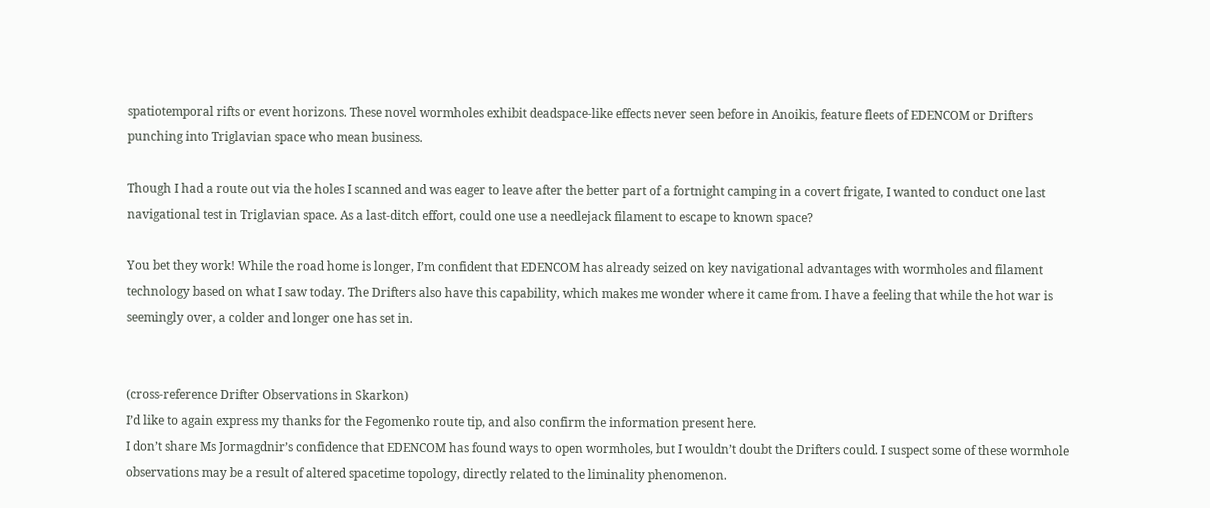spatiotemporal rifts or event horizons. These novel wormholes exhibit deadspace-like effects never seen before in Anoikis, feature fleets of EDENCOM or Drifters punching into Triglavian space who mean business.

Though I had a route out via the holes I scanned and was eager to leave after the better part of a fortnight camping in a covert frigate, I wanted to conduct one last navigational test in Triglavian space. As a last-ditch effort, could one use a needlejack filament to escape to known space?

You bet they work! While the road home is longer, I’m confident that EDENCOM has already seized on key navigational advantages with wormholes and filament technology based on what I saw today. The Drifters also have this capability, which makes me wonder where it came from. I have a feeling that while the hot war is seemingly over, a colder and longer one has set in.


(cross-reference Drifter Observations in Skarkon)
I’d like to again express my thanks for the Fegomenko route tip, and also confirm the information present here.
I don’t share Ms Jormagdnir’s confidence that EDENCOM has found ways to open wormholes, but I wouldn’t doubt the Drifters could. I suspect some of these wormhole observations may be a result of altered spacetime topology, directly related to the liminality phenomenon.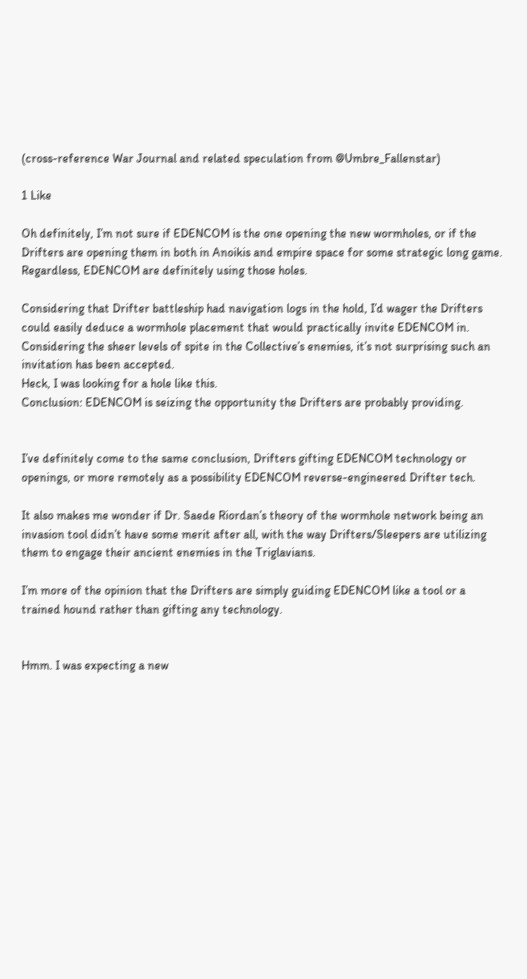(cross-reference War Journal and related speculation from @Umbre_Fallenstar)

1 Like

Oh definitely, I’m not sure if EDENCOM is the one opening the new wormholes, or if the Drifters are opening them in both in Anoikis and empire space for some strategic long game. Regardless, EDENCOM are definitely using those holes.

Considering that Drifter battleship had navigation logs in the hold, I’d wager the Drifters could easily deduce a wormhole placement that would practically invite EDENCOM in. Considering the sheer levels of spite in the Collective’s enemies, it’s not surprising such an invitation has been accepted.
Heck, I was looking for a hole like this.
Conclusion: EDENCOM is seizing the opportunity the Drifters are probably providing.


I’ve definitely come to the same conclusion, Drifters gifting EDENCOM technology or openings, or more remotely as a possibility EDENCOM reverse-engineered Drifter tech.

It also makes me wonder if Dr. Saede Riordan’s theory of the wormhole network being an invasion tool didn’t have some merit after all, with the way Drifters/Sleepers are utilizing them to engage their ancient enemies in the Triglavians.

I’m more of the opinion that the Drifters are simply guiding EDENCOM like a tool or a trained hound rather than gifting any technology.


Hmm. I was expecting a new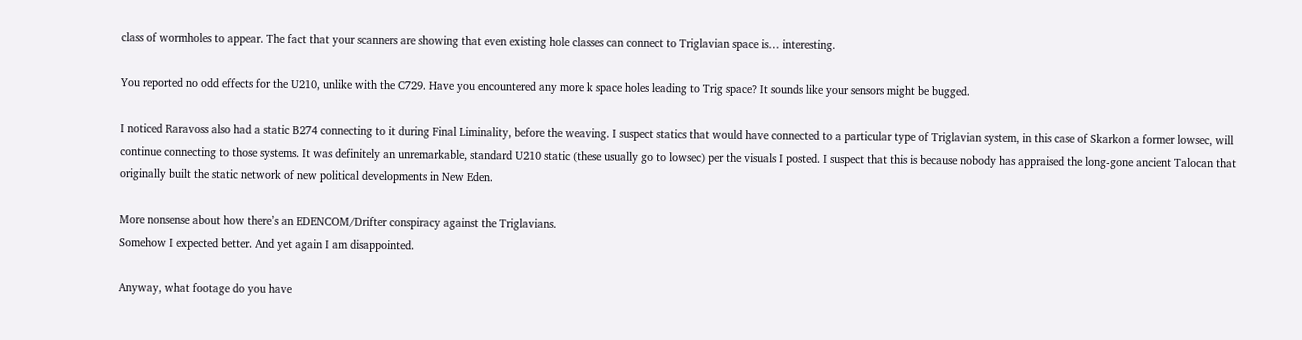class of wormholes to appear. The fact that your scanners are showing that even existing hole classes can connect to Triglavian space is… interesting.

You reported no odd effects for the U210, unlike with the C729. Have you encountered any more k space holes leading to Trig space? It sounds like your sensors might be bugged.

I noticed Raravoss also had a static B274 connecting to it during Final Liminality, before the weaving. I suspect statics that would have connected to a particular type of Triglavian system, in this case of Skarkon a former lowsec, will continue connecting to those systems. It was definitely an unremarkable, standard U210 static (these usually go to lowsec) per the visuals I posted. I suspect that this is because nobody has appraised the long-gone ancient Talocan that originally built the static network of new political developments in New Eden.

More nonsense about how there’s an EDENCOM/Drifter conspiracy against the Triglavians.
Somehow I expected better. And yet again I am disappointed.

Anyway, what footage do you have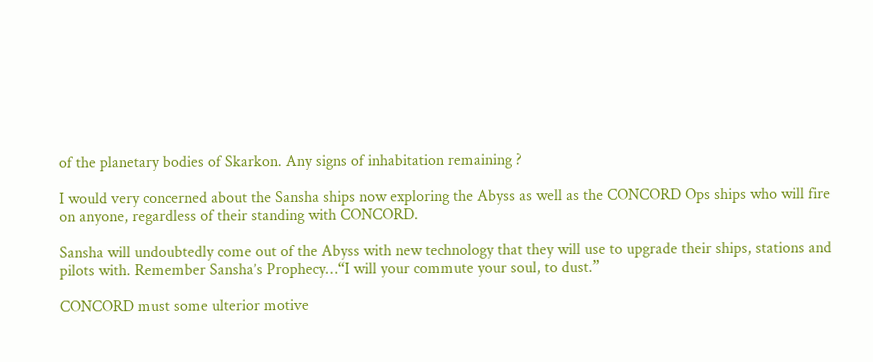of the planetary bodies of Skarkon. Any signs of inhabitation remaining ?

I would very concerned about the Sansha ships now exploring the Abyss as well as the CONCORD Ops ships who will fire on anyone, regardless of their standing with CONCORD.

Sansha will undoubtedly come out of the Abyss with new technology that they will use to upgrade their ships, stations and pilots with. Remember Sansha’s Prophecy…“I will your commute your soul, to dust.”

CONCORD must some ulterior motive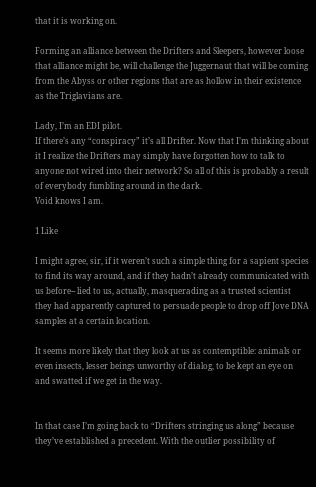that it is working on.

Forming an alliance between the Drifters and Sleepers, however loose that alliance might be, will challenge the Juggernaut that will be coming from the Abyss or other regions that are as hollow in their existence as the Triglavians are.

Lady, I’m an EDI pilot.
If there’s any “conspiracy” it’s all Drifter. Now that I’m thinking about it I realize the Drifters may simply have forgotten how to talk to anyone not wired into their network? So all of this is probably a result of everybody fumbling around in the dark.
Void knows I am.

1 Like

I might agree, sir, if it weren’t such a simple thing for a sapient species to find its way around, and if they hadn’t already communicated with us before-- lied to us, actually, masquerading as a trusted scientist they had apparently captured to persuade people to drop off Jove DNA samples at a certain location.

It seems more likely that they look at us as contemptible: animals or even insects, lesser beings unworthy of dialog, to be kept an eye on and swatted if we get in the way.


In that case I’m going back to “Drifters stringing us along” because they’ve established a precedent. With the outlier possibility of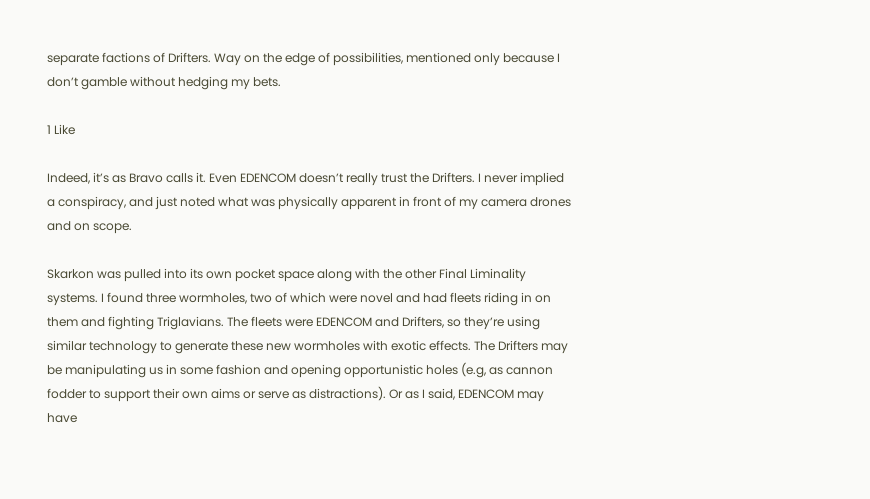separate factions of Drifters. Way on the edge of possibilities, mentioned only because I don’t gamble without hedging my bets.

1 Like

Indeed, it’s as Bravo calls it. Even EDENCOM doesn’t really trust the Drifters. I never implied a conspiracy, and just noted what was physically apparent in front of my camera drones and on scope.

Skarkon was pulled into its own pocket space along with the other Final Liminality systems. I found three wormholes, two of which were novel and had fleets riding in on them and fighting Triglavians. The fleets were EDENCOM and Drifters, so they’re using similar technology to generate these new wormholes with exotic effects. The Drifters may be manipulating us in some fashion and opening opportunistic holes (e.g, as cannon fodder to support their own aims or serve as distractions). Or as I said, EDENCOM may have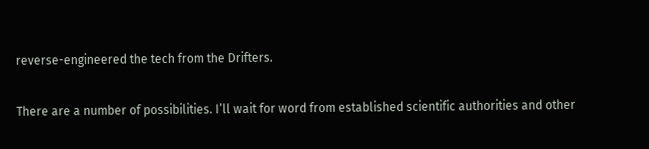reverse-engineered the tech from the Drifters.

There are a number of possibilities. I’ll wait for word from established scientific authorities and other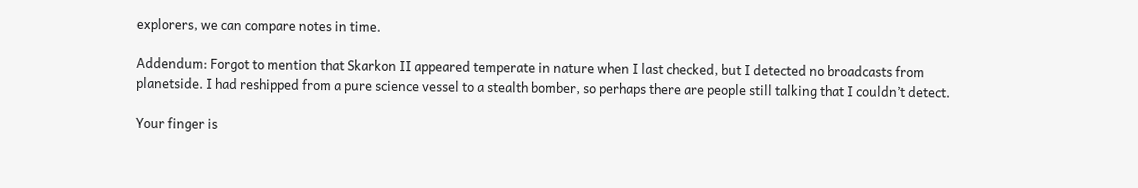explorers, we can compare notes in time.

Addendum: Forgot to mention that Skarkon II appeared temperate in nature when I last checked, but I detected no broadcasts from planetside. I had reshipped from a pure science vessel to a stealth bomber, so perhaps there are people still talking that I couldn’t detect.

Your finger is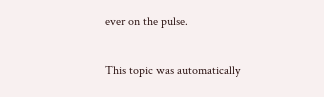ever on the pulse.

This topic was automatically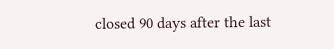closed 90 days after the last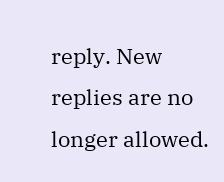reply. New replies are no longer allowed.